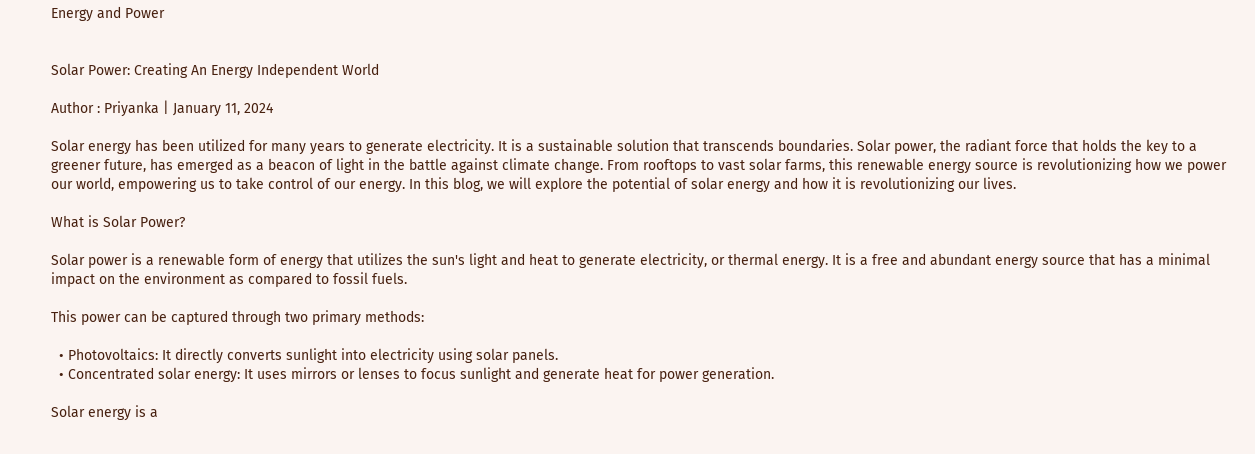Energy and Power


Solar Power: Creating An Energy Independent World

Author : Priyanka | January 11, 2024

Solar energy has been utilized for many years to generate electricity. It is a sustainable solution that transcends boundaries. Solar power, the radiant force that holds the key to a greener future, has emerged as a beacon of light in the battle against climate change. From rooftops to vast solar farms, this renewable energy source is revolutionizing how we power our world, empowering us to take control of our energy. In this blog, we will explore the potential of solar energy and how it is revolutionizing our lives.

What is Solar Power?

Solar power is a renewable form of energy that utilizes the sun's light and heat to generate electricity, or thermal energy. It is a free and abundant energy source that has a minimal impact on the environment as compared to fossil fuels.

This power can be captured through two primary methods:

  • Photovoltaics: It directly converts sunlight into electricity using solar panels.
  • Concentrated solar energy: It uses mirrors or lenses to focus sunlight and generate heat for power generation.

Solar energy is a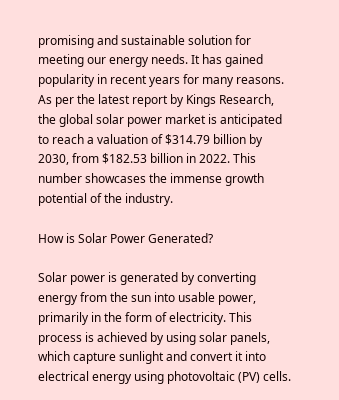promising and sustainable solution for meeting our energy needs. It has gained popularity in recent years for many reasons. As per the latest report by Kings Research, the global solar power market is anticipated to reach a valuation of $314.79 billion by 2030, from $182.53 billion in 2022. This number showcases the immense growth potential of the industry.

How is Solar Power Generated?

Solar power is generated by converting energy from the sun into usable power, primarily in the form of electricity. This process is achieved by using solar panels, which capture sunlight and convert it into electrical energy using photovoltaic (PV) cells.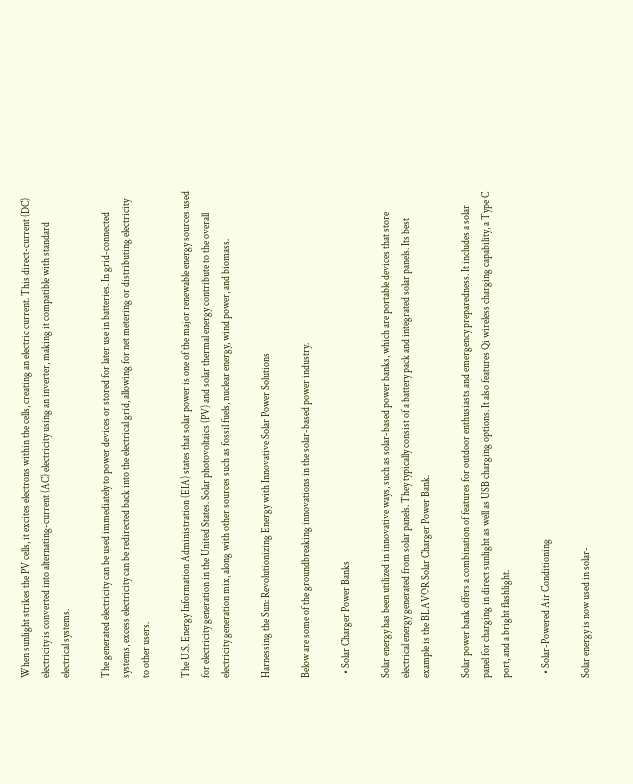When sunlight strikes the PV cells, it excites electrons within the cells, creating an electric current. This direct-current (DC) electricity is converted into alternating-current (AC) electricity using an inverter, making it compatible with standard electrical systems.

The generated electricity can be used immediately to power devices or stored for later use in batteries. In grid-connected systems, excess electricity can be redirected back into the electrical grid, allowing for net metering or distributing electricity to other users.

The U.S. Energy Information Administration (EIA) states that solar power is one of the major renewable energy sources used for electricity generation in the United States. Solar photovoltaics (PV) and solar thermal energy contribute to the overall electricity generation mix, along with other sources such as fossil fuels, nuclear energy, wind power, and biomass.

Harnessing the Sun: Revolutionizing Energy with Innovative Solar Power Solutions

Below are some of the groundbreaking innovations in the solar-based power industry.

  • Solar Charger Power Banks

Solar energy has been utilized in innovative ways, such as solar-based power banks, which are portable devices that store electrical energy generated from solar panels. They typically consist of a battery pack and integrated solar panels. Its best example is the BLAVOR Solar Charger Power Bank.

Solar power bank offers a combination of features for outdoor enthusiasts and emergency preparedness. It includes a solar panel for charging in direct sunlight as well as USB charging options. It also features Qi wireless charging capability, a Type C port, and a bright flashlight.

  • Solar-Powered Air Conditioning

Solar energy is now used in solar-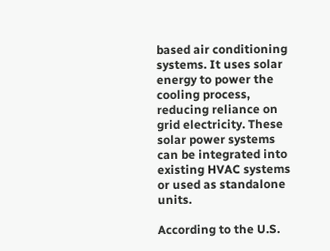based air conditioning systems. It uses solar energy to power the cooling process, reducing reliance on grid electricity. These solar power systems can be integrated into existing HVAC systems or used as standalone units.

According to the U.S.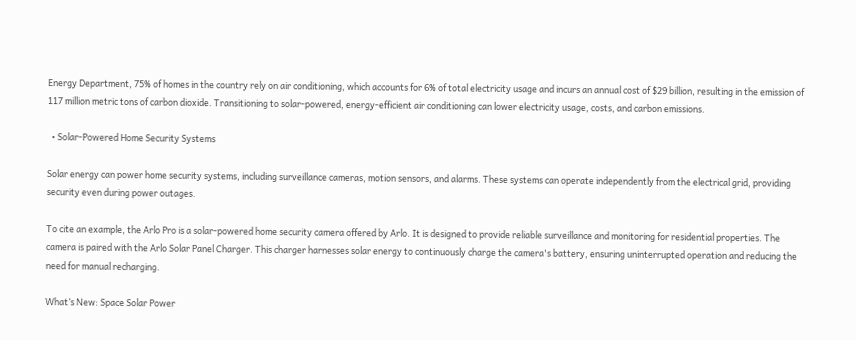Energy Department, 75% of homes in the country rely on air conditioning, which accounts for 6% of total electricity usage and incurs an annual cost of $29 billion, resulting in the emission of 117 million metric tons of carbon dioxide. Transitioning to solar-powered, energy-efficient air conditioning can lower electricity usage, costs, and carbon emissions.

  • Solar-Powered Home Security Systems

Solar energy can power home security systems, including surveillance cameras, motion sensors, and alarms. These systems can operate independently from the electrical grid, providing security even during power outages.

To cite an example, the Arlo Pro is a solar-powered home security camera offered by Arlo. It is designed to provide reliable surveillance and monitoring for residential properties. The camera is paired with the Arlo Solar Panel Charger. This charger harnesses solar energy to continuously charge the camera's battery, ensuring uninterrupted operation and reducing the need for manual recharging.

What’s New: Space Solar Power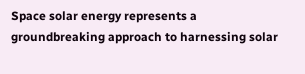Space solar energy represents a groundbreaking approach to harnessing solar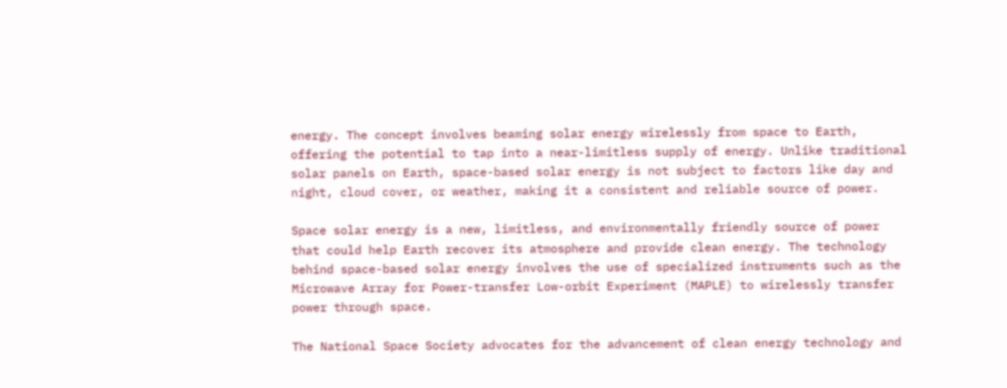energy. The concept involves beaming solar energy wirelessly from space to Earth, offering the potential to tap into a near-limitless supply of energy. Unlike traditional solar panels on Earth, space-based solar energy is not subject to factors like day and night, cloud cover, or weather, making it a consistent and reliable source of power.

Space solar energy is a new, limitless, and environmentally friendly source of power that could help Earth recover its atmosphere and provide clean energy. The technology behind space-based solar energy involves the use of specialized instruments such as the Microwave Array for Power-transfer Low-orbit Experiment (MAPLE) to wirelessly transfer power through space.

The National Space Society advocates for the advancement of clean energy technology and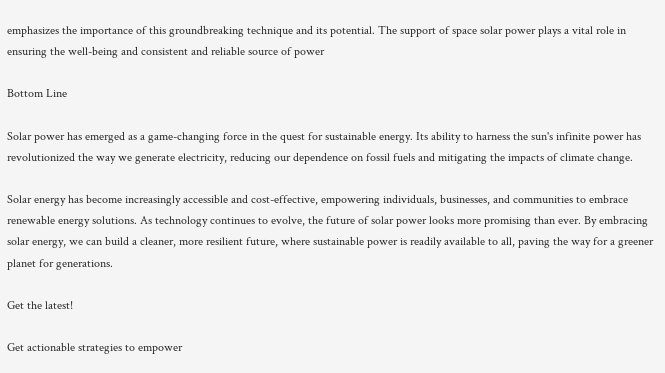emphasizes the importance of this groundbreaking technique and its potential. The support of space solar power plays a vital role in ensuring the well-being and consistent and reliable source of power

Bottom Line

Solar power has emerged as a game-changing force in the quest for sustainable energy. Its ability to harness the sun's infinite power has revolutionized the way we generate electricity, reducing our dependence on fossil fuels and mitigating the impacts of climate change.

Solar energy has become increasingly accessible and cost-effective, empowering individuals, businesses, and communities to embrace renewable energy solutions. As technology continues to evolve, the future of solar power looks more promising than ever. By embracing solar energy, we can build a cleaner, more resilient future, where sustainable power is readily available to all, paving the way for a greener planet for generations.

Get the latest!

Get actionable strategies to empower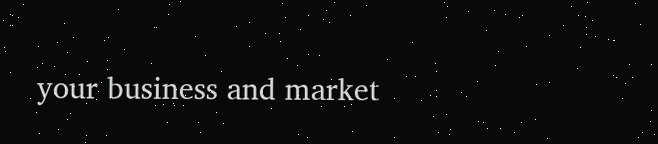your business and market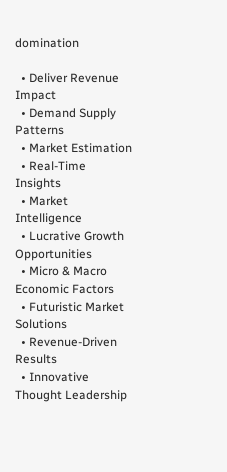domination

  • Deliver Revenue Impact
  • Demand Supply Patterns
  • Market Estimation
  • Real-Time Insights
  • Market Intelligence
  • Lucrative Growth Opportunities
  • Micro & Macro Economic Factors
  • Futuristic Market Solutions
  • Revenue-Driven Results
  • Innovative Thought Leadership